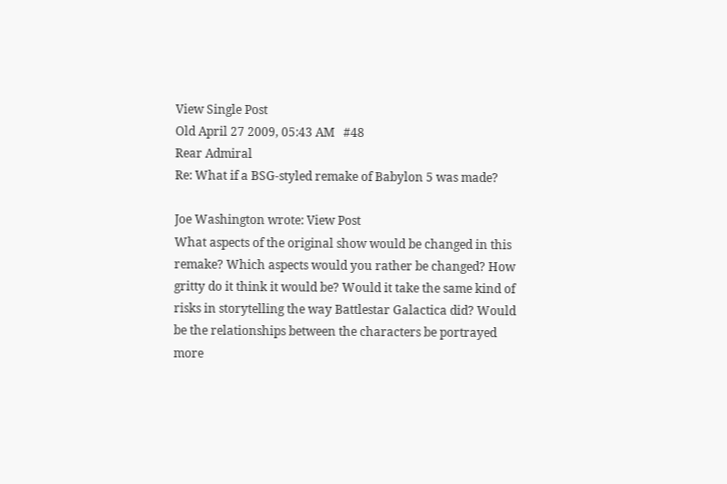View Single Post
Old April 27 2009, 05:43 AM   #48
Rear Admiral
Re: What if a BSG-styled remake of Babylon 5 was made?

Joe Washington wrote: View Post
What aspects of the original show would be changed in this remake? Which aspects would you rather be changed? How gritty do it think it would be? Would it take the same kind of risks in storytelling the way Battlestar Galactica did? Would be the relationships between the characters be portrayed more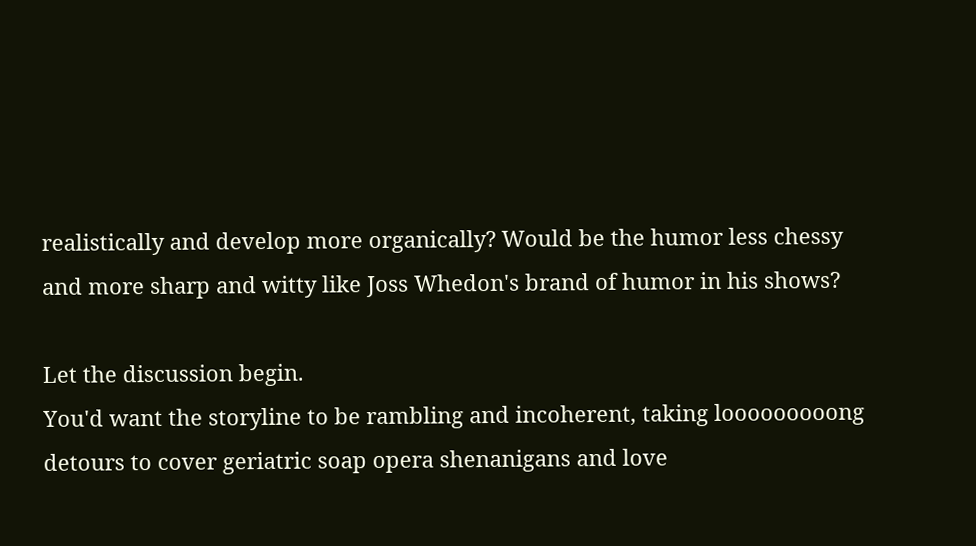realistically and develop more organically? Would be the humor less chessy and more sharp and witty like Joss Whedon's brand of humor in his shows?

Let the discussion begin.
You'd want the storyline to be rambling and incoherent, taking looooooooong detours to cover geriatric soap opera shenanigans and love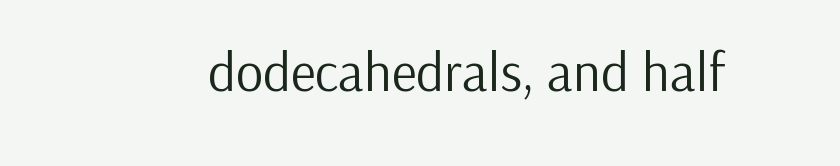dodecahedrals, and half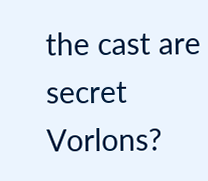the cast are secret Vorlons?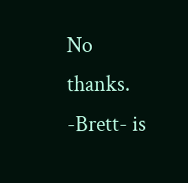No thanks.
-Brett- is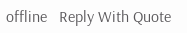offline   Reply With Quote